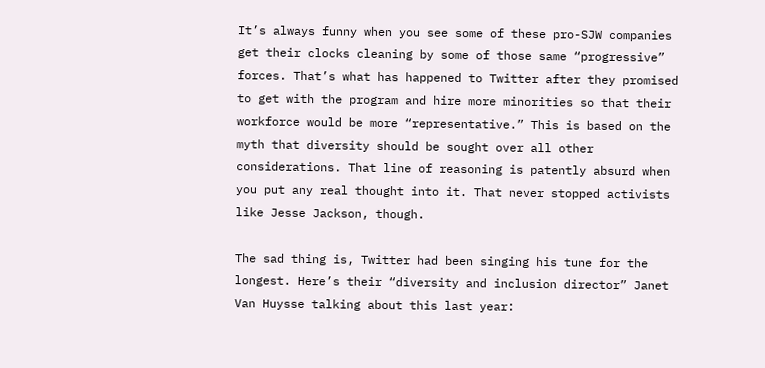It’s always funny when you see some of these pro-SJW companies get their clocks cleaning by some of those same “progressive” forces. That’s what has happened to Twitter after they promised to get with the program and hire more minorities so that their workforce would be more “representative.” This is based on the myth that diversity should be sought over all other considerations. That line of reasoning is patently absurd when you put any real thought into it. That never stopped activists like Jesse Jackson, though.

The sad thing is, Twitter had been singing his tune for the longest. Here’s their “diversity and inclusion director” Janet Van Huysse talking about this last year: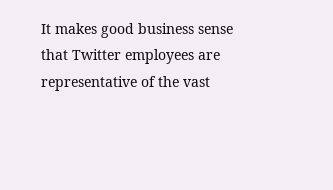It makes good business sense that Twitter employees are representative of the vast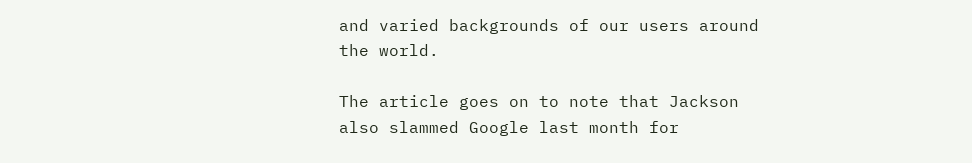and varied backgrounds of our users around the world.

The article goes on to note that Jackson also slammed Google last month for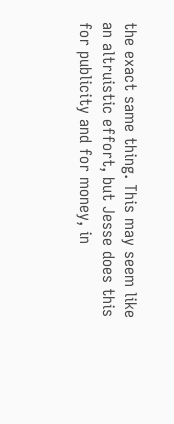the exact same thing. This may seem like an altruistic effort, but Jesse does this for publicity and for money, in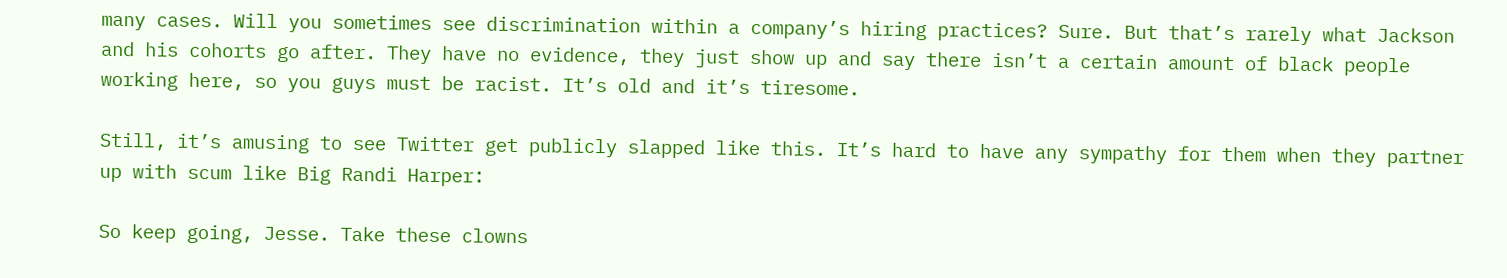many cases. Will you sometimes see discrimination within a company’s hiring practices? Sure. But that’s rarely what Jackson and his cohorts go after. They have no evidence, they just show up and say there isn’t a certain amount of black people working here, so you guys must be racist. It’s old and it’s tiresome.

Still, it’s amusing to see Twitter get publicly slapped like this. It’s hard to have any sympathy for them when they partner up with scum like Big Randi Harper:

So keep going, Jesse. Take these clowns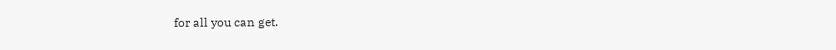for all you can get.